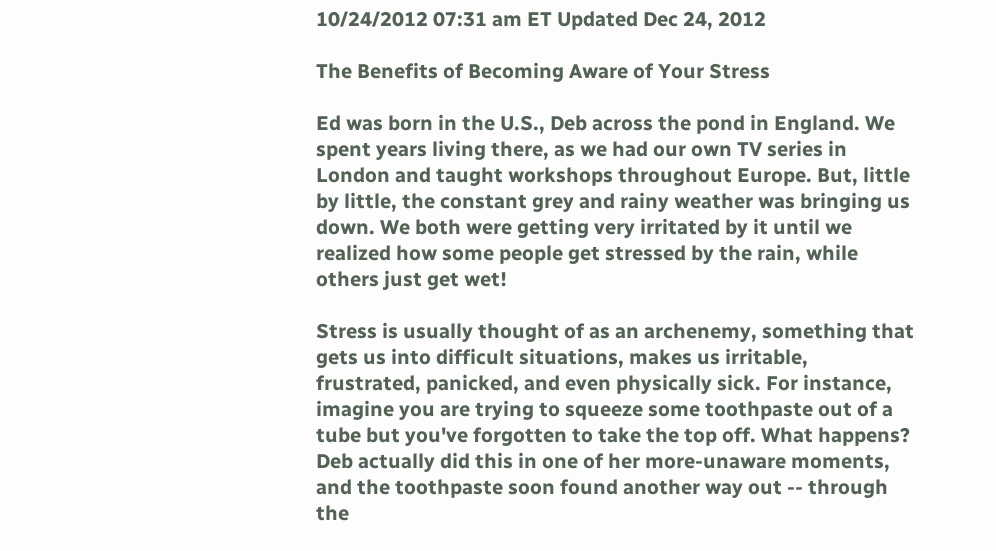10/24/2012 07:31 am ET Updated Dec 24, 2012

The Benefits of Becoming Aware of Your Stress

Ed was born in the U.S., Deb across the pond in England. We spent years living there, as we had our own TV series in London and taught workshops throughout Europe. But, little by little, the constant grey and rainy weather was bringing us down. We both were getting very irritated by it until we realized how some people get stressed by the rain, while others just get wet!

Stress is usually thought of as an archenemy, something that gets us into difficult situations, makes us irritable, frustrated, panicked, and even physically sick. For instance, imagine you are trying to squeeze some toothpaste out of a tube but you've forgotten to take the top off. What happens? Deb actually did this in one of her more-unaware moments, and the toothpaste soon found another way out -- through the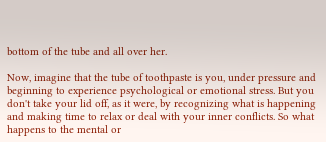bottom of the tube and all over her.

Now, imagine that the tube of toothpaste is you, under pressure and beginning to experience psychological or emotional stress. But you don't take your lid off, as it were, by recognizing what is happening and making time to relax or deal with your inner conflicts. So what happens to the mental or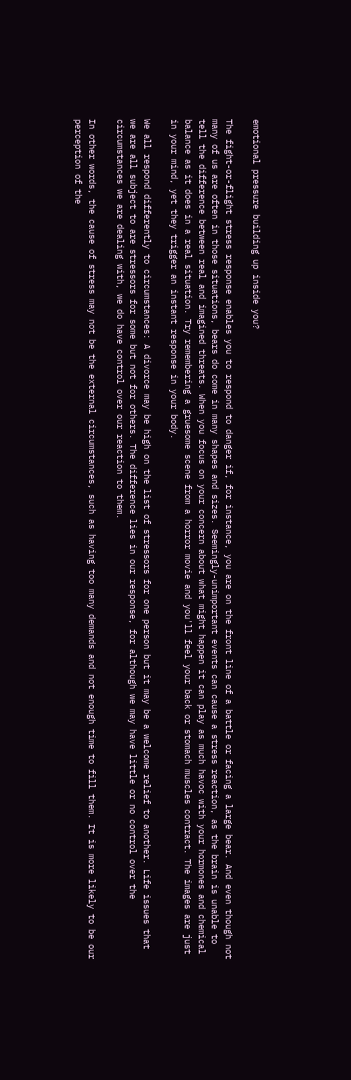emotional pressure building up inside you?

The fight-or-flight stress response enables you to respond to danger if, for instance, you are on the front line of a battle or facing a large bear. And even though not many of us are often in those situations, bears do come in many shapes and sizes. Seemingly-unimportant events can cause a stress reaction, as the brain is unable to tell the difference between real and imagined threats. When you focus on your concern about what might happen it can play as much havoc with your hormones and chemical balance as it does in a real situation. Try remembering a gruesome scene from a horror movie and you'll feel your back or stomach muscles contract. The images are just in your mind, yet they trigger an instant response in your body.

We all respond differently to circumstances: A divorce may be high on the list of stressors for one person but it may be a welcome relief to another. Life issues that we are all subject to are stressors for some but not for others. The difference lies in our response, for although we may have little or no control over the circumstances we are dealing with, we do have control over our reaction to them.

In other words, the cause of stress may not be the external circumstances, such as having too many demands and not enough time to fill them. It is more likely to be our perception of the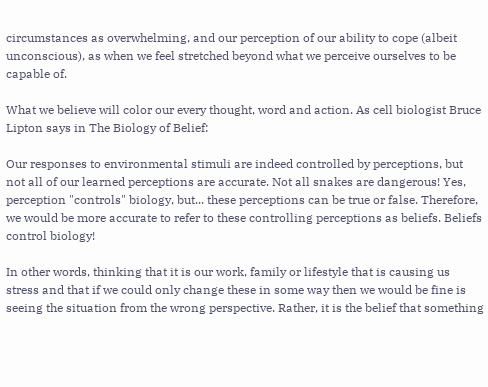circumstances as overwhelming, and our perception of our ability to cope (albeit unconscious), as when we feel stretched beyond what we perceive ourselves to be capable of.

What we believe will color our every thought, word and action. As cell biologist Bruce Lipton says in The Biology of Belief:

Our responses to environmental stimuli are indeed controlled by perceptions, but not all of our learned perceptions are accurate. Not all snakes are dangerous! Yes, perception "controls" biology, but... these perceptions can be true or false. Therefore, we would be more accurate to refer to these controlling perceptions as beliefs. Beliefs control biology!

In other words, thinking that it is our work, family or lifestyle that is causing us stress and that if we could only change these in some way then we would be fine is seeing the situation from the wrong perspective. Rather, it is the belief that something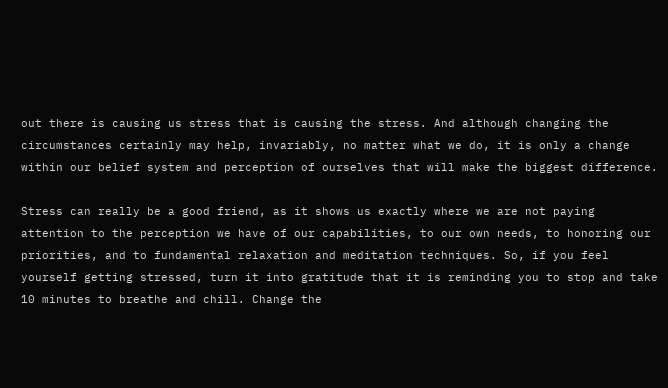out there is causing us stress that is causing the stress. And although changing the circumstances certainly may help, invariably, no matter what we do, it is only a change within our belief system and perception of ourselves that will make the biggest difference.

Stress can really be a good friend, as it shows us exactly where we are not paying attention to the perception we have of our capabilities, to our own needs, to honoring our priorities, and to fundamental relaxation and meditation techniques. So, if you feel yourself getting stressed, turn it into gratitude that it is reminding you to stop and take 10 minutes to breathe and chill. Change the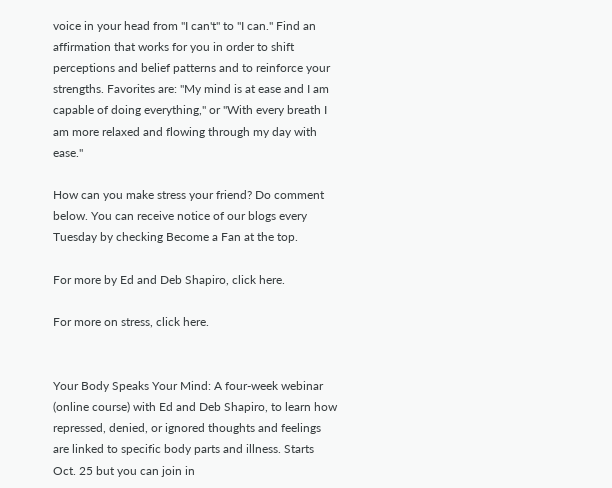voice in your head from "I can't" to "I can." Find an affirmation that works for you in order to shift perceptions and belief patterns and to reinforce your strengths. Favorites are: "My mind is at ease and I am capable of doing everything," or "With every breath I am more relaxed and flowing through my day with ease."

How can you make stress your friend? Do comment below. You can receive notice of our blogs every Tuesday by checking Become a Fan at the top.

For more by Ed and Deb Shapiro, click here.

For more on stress, click here.


Your Body Speaks Your Mind: A four-week webinar (online course) with Ed and Deb Shapiro, to learn how repressed, denied, or ignored thoughts and feelings are linked to specific body parts and illness. Starts Oct. 25 but you can join in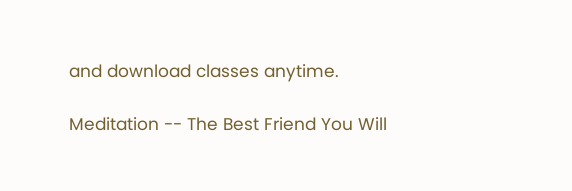and download classes anytime.

Meditation -- The Best Friend You Will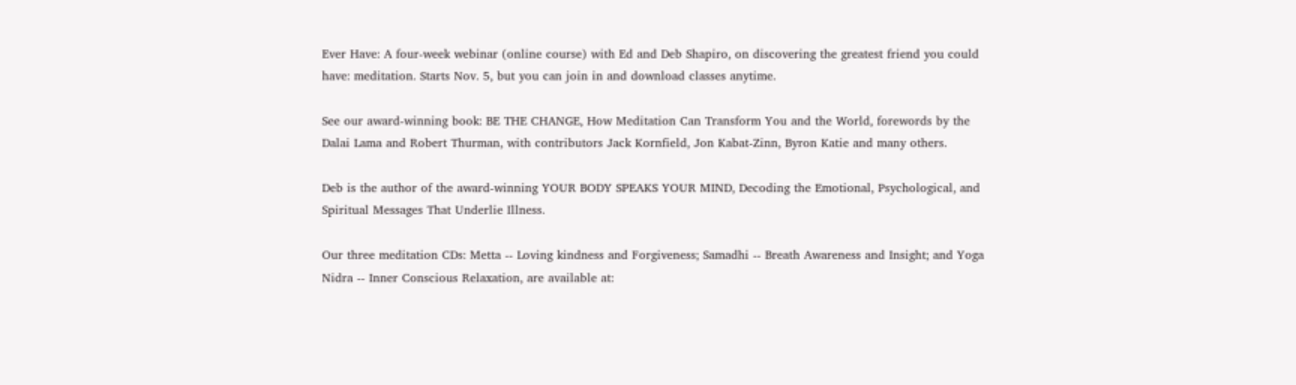Ever Have: A four-week webinar (online course) with Ed and Deb Shapiro, on discovering the greatest friend you could have: meditation. Starts Nov. 5, but you can join in and download classes anytime.

See our award-winning book: BE THE CHANGE, How Meditation Can Transform You and the World, forewords by the Dalai Lama and Robert Thurman, with contributors Jack Kornfield, Jon Kabat-Zinn, Byron Katie and many others.

Deb is the author of the award-winning YOUR BODY SPEAKS YOUR MIND, Decoding the Emotional, Psychological, and Spiritual Messages That Underlie Illness.

Our three meditation CDs: Metta -- Loving kindness and Forgiveness; Samadhi -- Breath Awareness and Insight; and Yoga Nidra -- Inner Conscious Relaxation, are available at: